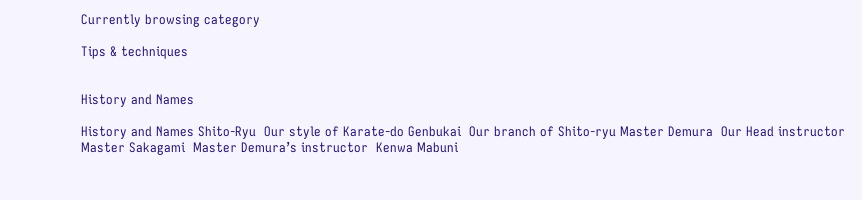Currently browsing category

Tips & techniques


History and Names

History and Names Shito-Ryu  Our style of Karate-do Genbukai  Our branch of Shito-ryu Master Demura  Our Head instructor Master Sakagami  Master Demura’s instructor  Kenwa Mabuni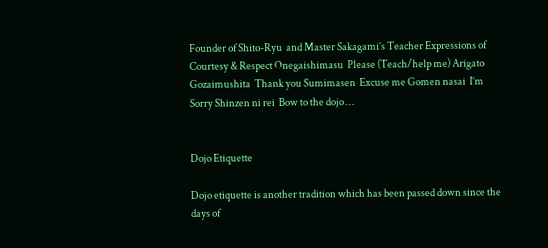Founder of Shito-Ryu  and Master Sakagami’s Teacher Expressions of Courtesy & Respect Onegaishimasu  Please (Teach/help me) Arigato Gozaimushita  Thank you Sumimasen  Excuse me Gomen nasai  I’m Sorry Shinzen ni rei  Bow to the dojo …


Dojo Etiquette

Dojo etiquette is another tradition which has been passed down since the days of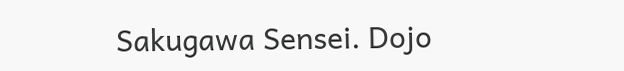Sakugawa Sensei. Dojo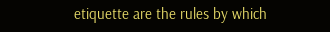etiquette are the rules by which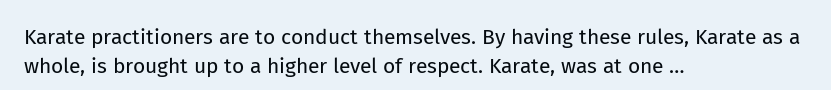Karate practitioners are to conduct themselves. By having these rules, Karate as a whole, is brought up to a higher level of respect. Karate, was at one …